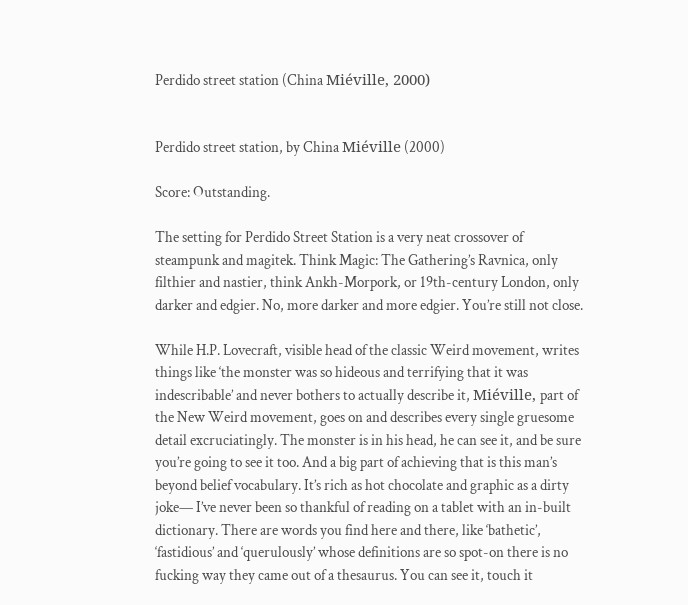Perdido street station (China Miéville, 2000)


Perdido street station, by China Miéville (2000)

Score: Outstanding.

The setting for Perdido Street Station is a very neat crossover of steampunk and magitek. Think Magic: The Gathering’s Ravnica, only filthier and nastier, think Ankh-Morpork, or 19th-century London, only darker and edgier. No, more darker and more edgier. You’re still not close.

While H.P. Lovecraft, visible head of the classic Weird movement, writes things like ‘the monster was so hideous and terrifying that it was indescribable’ and never bothers to actually describe it, Miéville, part of the New Weird movement, goes on and describes every single gruesome detail excruciatingly. The monster is in his head, he can see it, and be sure you’re going to see it too. And a big part of achieving that is this man’s beyond belief vocabulary. It’s rich as hot chocolate and graphic as a dirty joke— I’ve never been so thankful of reading on a tablet with an in-built dictionary. There are words you find here and there, like ‘bathetic’, ‘fastidious’ and ‘querulously’ whose definitions are so spot-on there is no fucking way they came out of a thesaurus. You can see it, touch it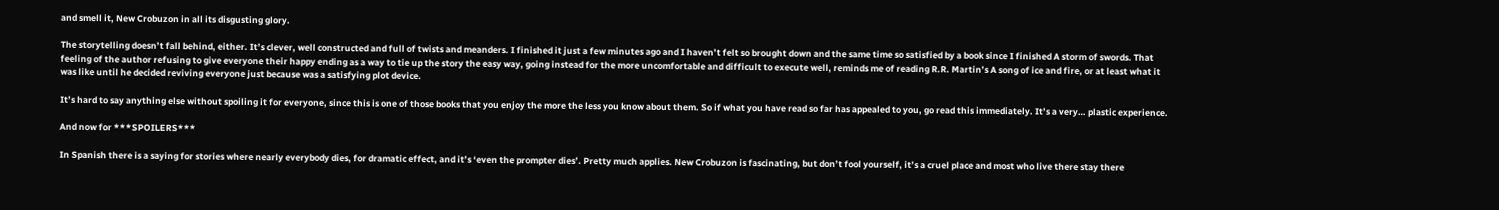and smell it, New Crobuzon in all its disgusting glory.

The storytelling doesn’t fall behind, either. It’s clever, well constructed and full of twists and meanders. I finished it just a few minutes ago and I haven’t felt so brought down and the same time so satisfied by a book since I finished A storm of swords. That feeling of the author refusing to give everyone their happy ending as a way to tie up the story the easy way, going instead for the more uncomfortable and difficult to execute well, reminds me of reading R.R. Martin’s A song of ice and fire, or at least what it was like until he decided reviving everyone just because was a satisfying plot device.

It’s hard to say anything else without spoiling it for everyone, since this is one of those books that you enjoy the more the less you know about them. So if what you have read so far has appealed to you, go read this immediately. It’s a very… plastic experience.

And now for ***SPOILERS***

In Spanish there is a saying for stories where nearly everybody dies, for dramatic effect, and it’s ‘even the prompter dies’. Pretty much applies. New Crobuzon is fascinating, but don’t fool yourself, it’s a cruel place and most who live there stay there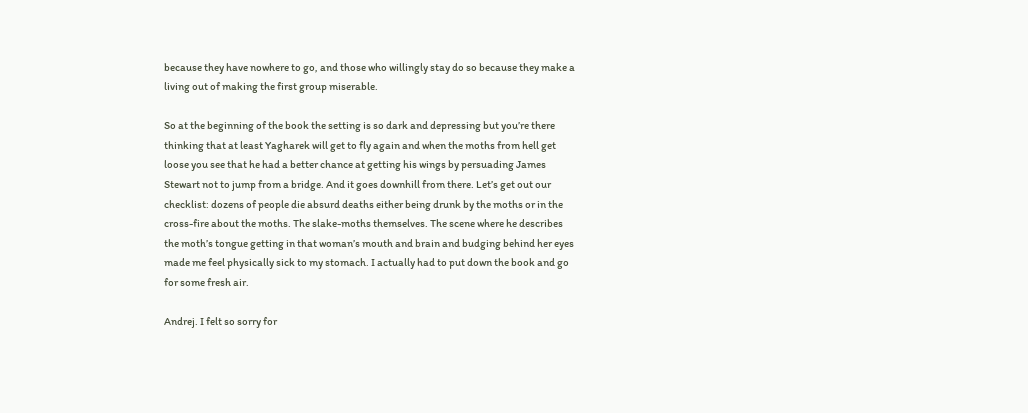because they have nowhere to go, and those who willingly stay do so because they make a living out of making the first group miserable.

So at the beginning of the book the setting is so dark and depressing but you’re there thinking that at least Yagharek will get to fly again and when the moths from hell get loose you see that he had a better chance at getting his wings by persuading James Stewart not to jump from a bridge. And it goes downhill from there. Let’s get out our checklist: dozens of people die absurd deaths either being drunk by the moths or in the cross-fire about the moths. The slake-moths themselves. The scene where he describes the moth’s tongue getting in that woman’s mouth and brain and budging behind her eyes made me feel physically sick to my stomach. I actually had to put down the book and go for some fresh air.

Andrej. I felt so sorry for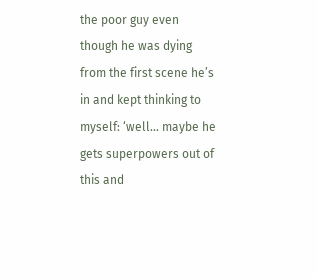the poor guy even though he was dying from the first scene he’s in and kept thinking to myself: ‘well… maybe he gets superpowers out of this and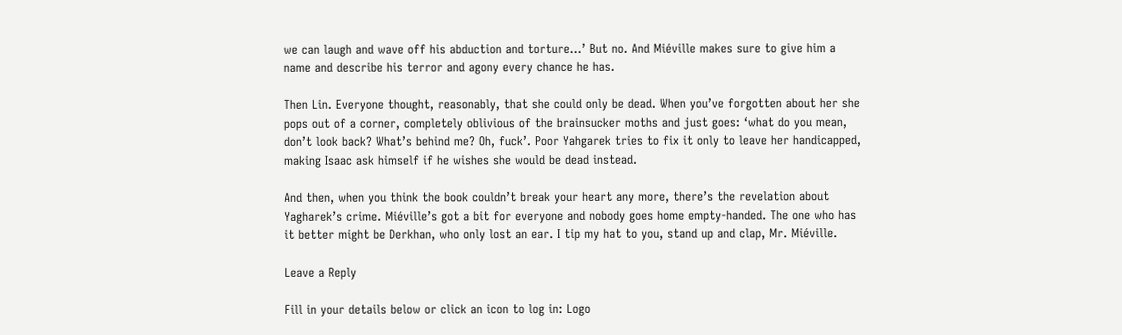we can laugh and wave off his abduction and torture…’ But no. And Miéville makes sure to give him a name and describe his terror and agony every chance he has.

Then Lin. Everyone thought, reasonably, that she could only be dead. When you’ve forgotten about her she pops out of a corner, completely oblivious of the brainsucker moths and just goes: ‘what do you mean, don’t look back? What’s behind me? Oh, fuck’. Poor Yahgarek tries to fix it only to leave her handicapped, making Isaac ask himself if he wishes she would be dead instead.

And then, when you think the book couldn’t break your heart any more, there’s the revelation about Yagharek’s crime. Miéville’s got a bit for everyone and nobody goes home empty-handed. The one who has it better might be Derkhan, who only lost an ear. I tip my hat to you, stand up and clap, Mr. Miéville.

Leave a Reply

Fill in your details below or click an icon to log in: Logo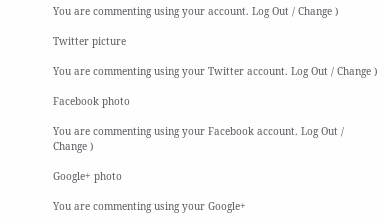You are commenting using your account. Log Out / Change )

Twitter picture

You are commenting using your Twitter account. Log Out / Change )

Facebook photo

You are commenting using your Facebook account. Log Out / Change )

Google+ photo

You are commenting using your Google+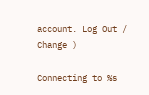account. Log Out / Change )

Connecting to %s